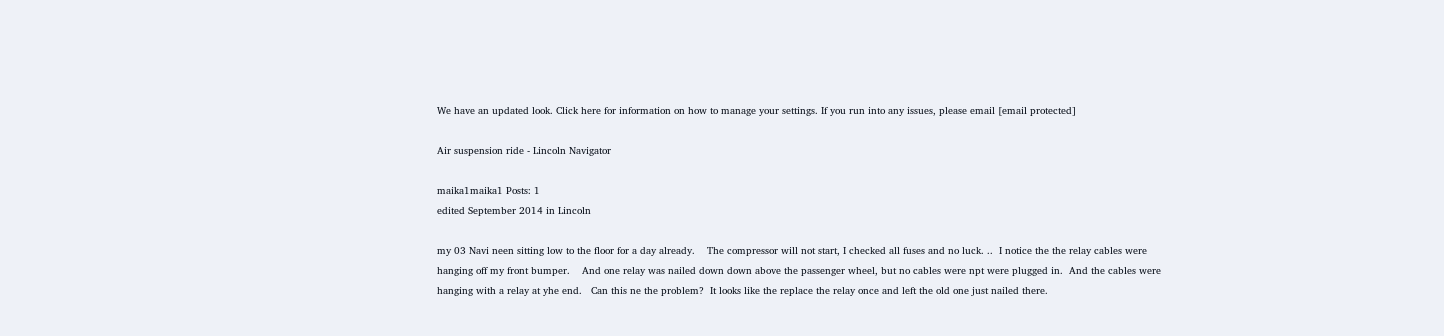We have an updated look. Click here for information on how to manage your settings. If you run into any issues, please email [email protected]

Air suspension ride - Lincoln Navigator

maika1maika1 Posts: 1
edited September 2014 in Lincoln

my 03 Navi neen sitting low to the floor for a day already.    The compressor will not start, I checked all fuses and no luck. ..  I notice the the relay cables were hanging off my front bumper.    And one relay was nailed down down above the passenger wheel, but no cables were npt were plugged in.  And the cables were hanging with a relay at yhe end.   Can this ne the problem?  It looks like the replace the relay once and left the old one just nailed there.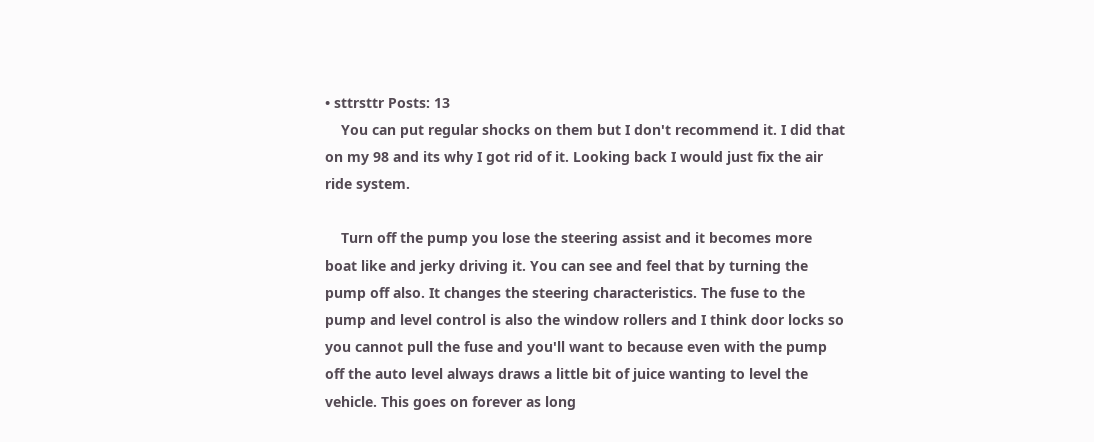• sttrsttr Posts: 13
    You can put regular shocks on them but I don't recommend it. I did that on my 98 and its why I got rid of it. Looking back I would just fix the air ride system.

    Turn off the pump you lose the steering assist and it becomes more boat like and jerky driving it. You can see and feel that by turning the pump off also. It changes the steering characteristics. The fuse to the pump and level control is also the window rollers and I think door locks so you cannot pull the fuse and you'll want to because even with the pump off the auto level always draws a little bit of juice wanting to level the vehicle. This goes on forever as long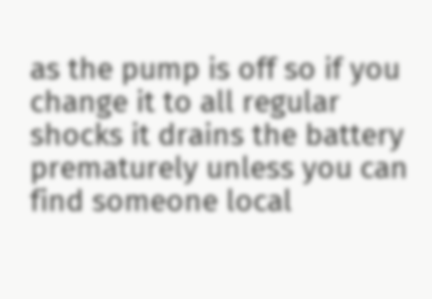as the pump is off so if you change it to all regular shocks it drains the battery prematurely unless you can find someone local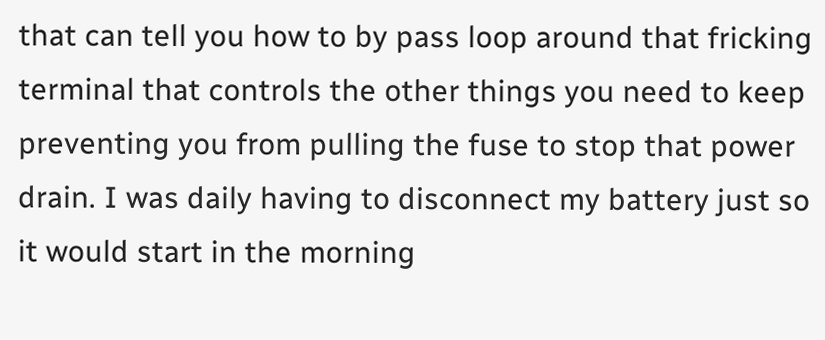that can tell you how to by pass loop around that fricking terminal that controls the other things you need to keep preventing you from pulling the fuse to stop that power drain. I was daily having to disconnect my battery just so it would start in the morning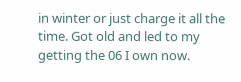in winter or just charge it all the time. Got old and led to my getting the 06 I own now.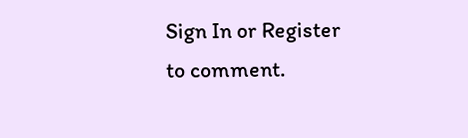Sign In or Register to comment.